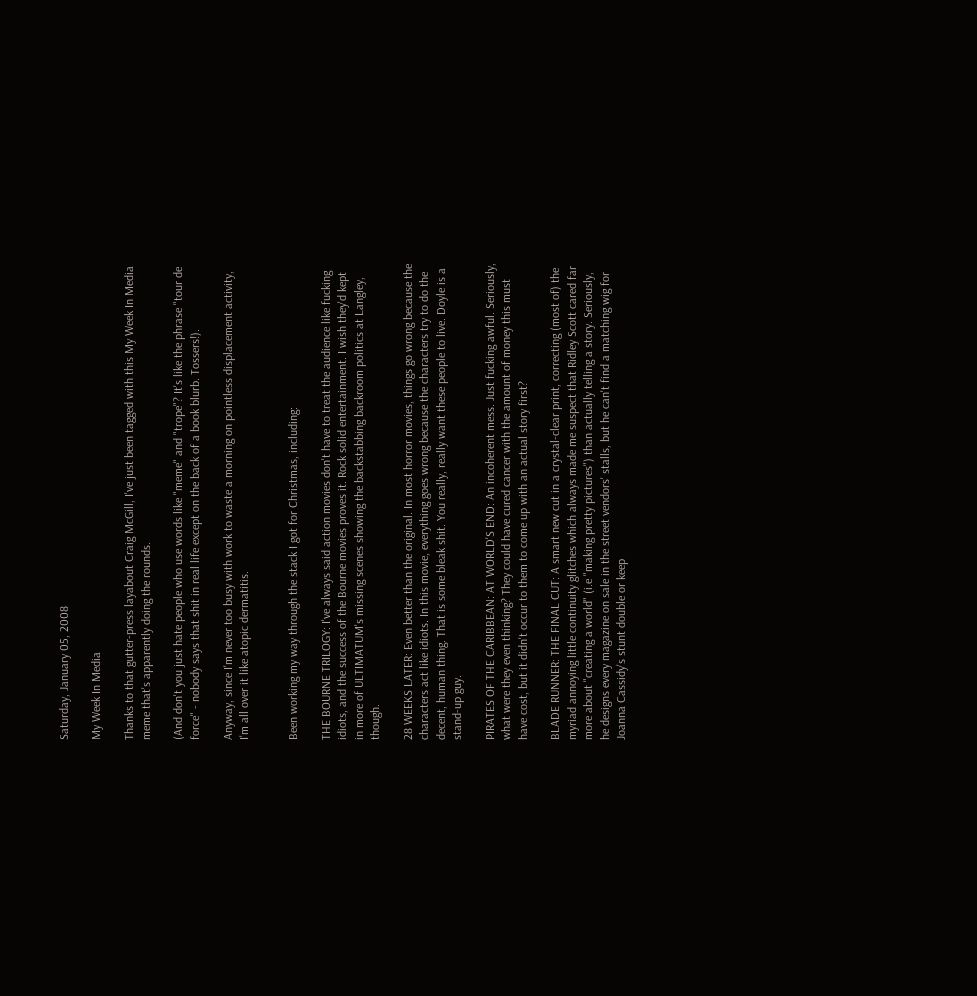Saturday, January 05, 2008

My Week In Media

Thanks to that gutter-press layabout Craig McGill, I've just been tagged with this My Week In Media meme that's apparently doing the rounds.

(And don't you just hate people who use words like "meme" and "trope"? It's like the phrase "tour de force" - nobody says that shit in real life except on the back of a book blurb. Tossers!).

Anyway, since I'm never too busy with work to waste a morning on pointless displacement activity, I'm all over it like atopic dermatitis.


Been working my way through the stack I got for Christmas, including:

THE BOURNE TRILOGY: I've always said action movies don't have to treat the audience like fucking idiots, and the success of the Bourne movies proves it. Rock solid entertainment. I wish they'd kept in more of ULTIMATUM's missing scenes showing the backstabbing backroom politics at Langley, though.

28 WEEKS LATER: Even better than the original. In most horror movies, things go wrong because the characters act like idiots. In this movie, everything goes wrong because the characters try to do the decent, human thing. That is some bleak shit. You really, really want these people to live. Doyle is a stand-up guy.

PIRATES OF THE CARIBBEAN: AT WORLD'S END: An incoherent mess. Just fucking awful. Seriously, what were they even thinking? They could have cured cancer with the amount of money this must have cost, but it didn't occur to them to come up with an actual story first?

BLADE RUNNER: THE FINAL CUT: A smart new cut in a crystal-clear print, correcting (most of) the myriad annoying little continuity glitches which always made me suspect that Ridley Scott cared far more about "creating a world" (i.e "making pretty pictures") than actually telling a story. Seriously, he designs every magazine on sale in the street vendors' stalls, but he can't find a matching wig for Joanna Cassidy's stunt double or keep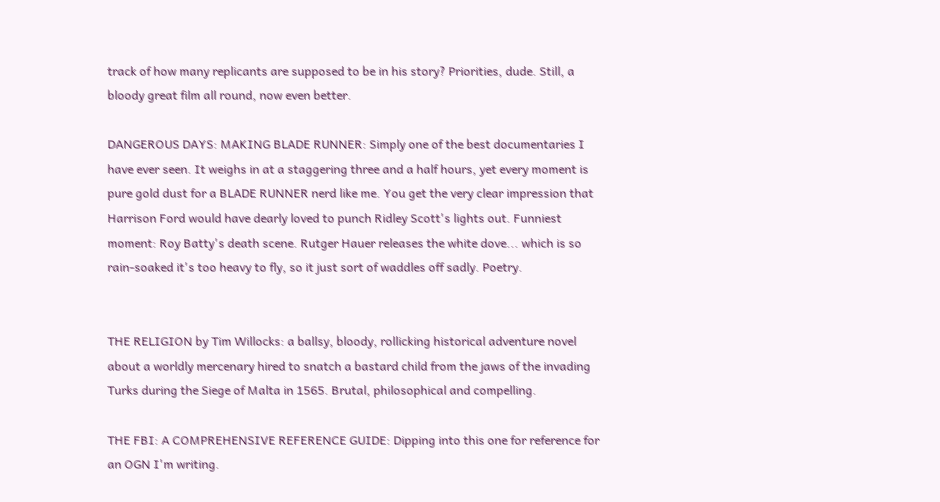track of how many replicants are supposed to be in his story? Priorities, dude. Still, a bloody great film all round, now even better.

DANGEROUS DAYS: MAKING BLADE RUNNER: Simply one of the best documentaries I have ever seen. It weighs in at a staggering three and a half hours, yet every moment is pure gold dust for a BLADE RUNNER nerd like me. You get the very clear impression that Harrison Ford would have dearly loved to punch Ridley Scott's lights out. Funniest moment: Roy Batty's death scene. Rutger Hauer releases the white dove... which is so rain-soaked it's too heavy to fly, so it just sort of waddles off sadly. Poetry.


THE RELIGION by Tim Willocks: a ballsy, bloody, rollicking historical adventure novel about a worldly mercenary hired to snatch a bastard child from the jaws of the invading Turks during the Siege of Malta in 1565. Brutal, philosophical and compelling.

THE FBI: A COMPREHENSIVE REFERENCE GUIDE: Dipping into this one for reference for an OGN I'm writing.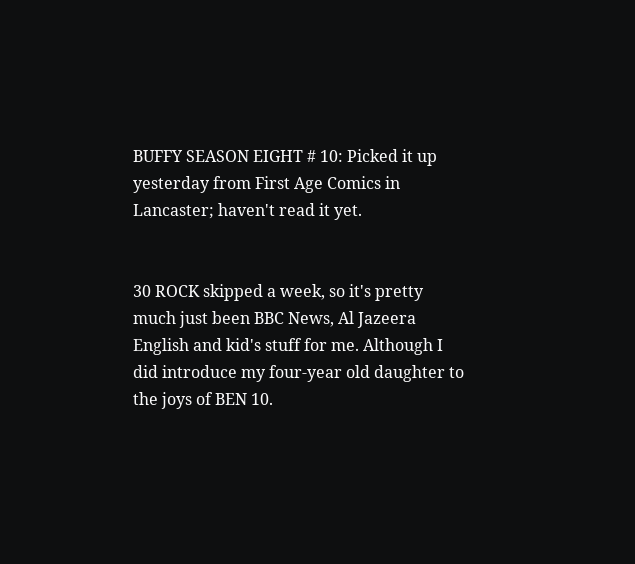BUFFY SEASON EIGHT # 10: Picked it up yesterday from First Age Comics in Lancaster; haven't read it yet.


30 ROCK skipped a week, so it's pretty much just been BBC News, Al Jazeera English and kid's stuff for me. Although I did introduce my four-year old daughter to the joys of BEN 10.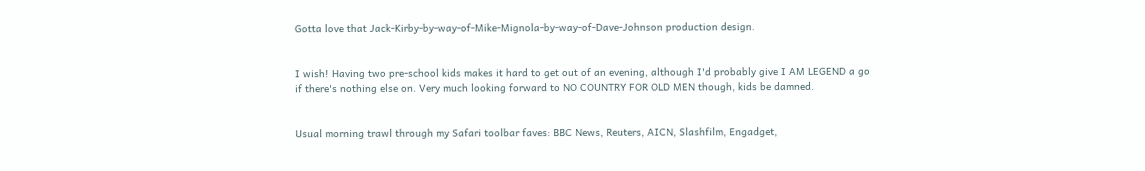Gotta love that Jack-Kirby-by-way-of-Mike-Mignola-by-way-of-Dave-Johnson production design.


I wish! Having two pre-school kids makes it hard to get out of an evening, although I'd probably give I AM LEGEND a go if there's nothing else on. Very much looking forward to NO COUNTRY FOR OLD MEN though, kids be damned.


Usual morning trawl through my Safari toolbar faves: BBC News, Reuters, AICN, Slashfilm, Engadget,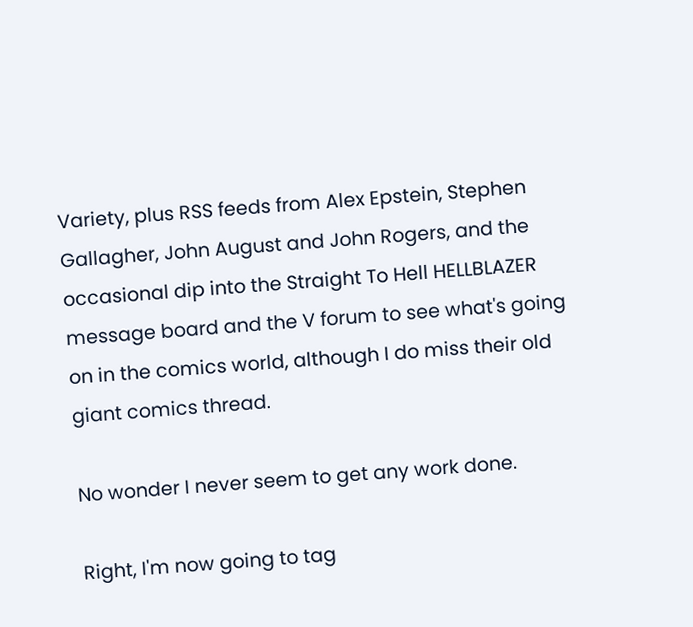Variety, plus RSS feeds from Alex Epstein, Stephen Gallagher, John August and John Rogers, and the occasional dip into the Straight To Hell HELLBLAZER message board and the V forum to see what's going on in the comics world, although I do miss their old giant comics thread.

No wonder I never seem to get any work done.

Right, I'm now going to tag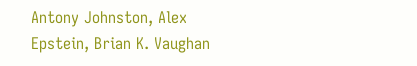Antony Johnston, Alex Epstein, Brian K. Vaughan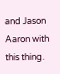and Jason Aaron with this thing.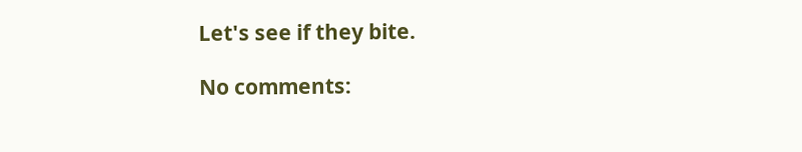Let's see if they bite.

No comments: